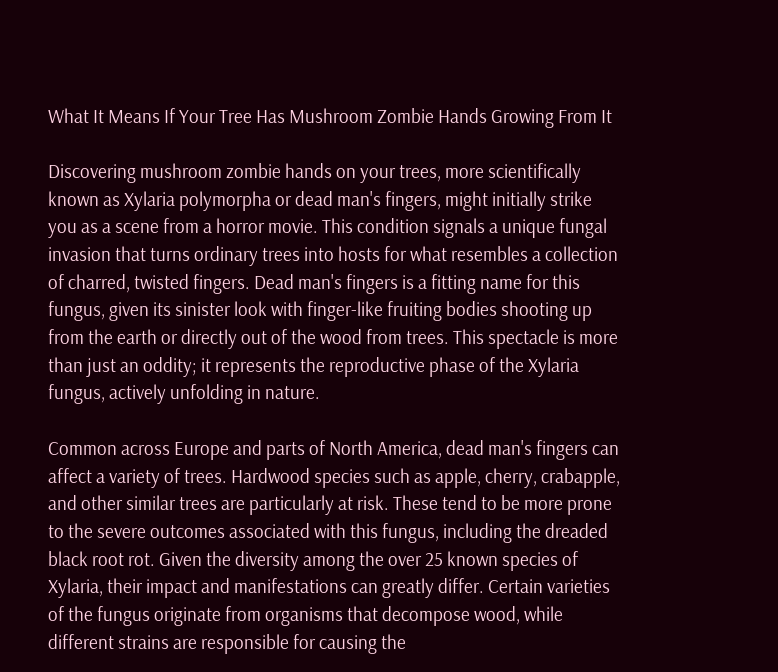What It Means If Your Tree Has Mushroom Zombie Hands Growing From It

Discovering mushroom zombie hands on your trees, more scientifically known as Xylaria polymorpha or dead man's fingers, might initially strike you as a scene from a horror movie. This condition signals a unique fungal invasion that turns ordinary trees into hosts for what resembles a collection of charred, twisted fingers. Dead man's fingers is a fitting name for this fungus, given its sinister look with finger-like fruiting bodies shooting up from the earth or directly out of the wood from trees. This spectacle is more than just an oddity; it represents the reproductive phase of the Xylaria fungus, actively unfolding in nature.

Common across Europe and parts of North America, dead man's fingers can affect a variety of trees. Hardwood species such as apple, cherry, crabapple, and other similar trees are particularly at risk. These tend to be more prone to the severe outcomes associated with this fungus, including the dreaded black root rot. Given the diversity among the over 25 known species of Xylaria, their impact and manifestations can greatly differ. Certain varieties of the fungus originate from organisms that decompose wood, while different strains are responsible for causing the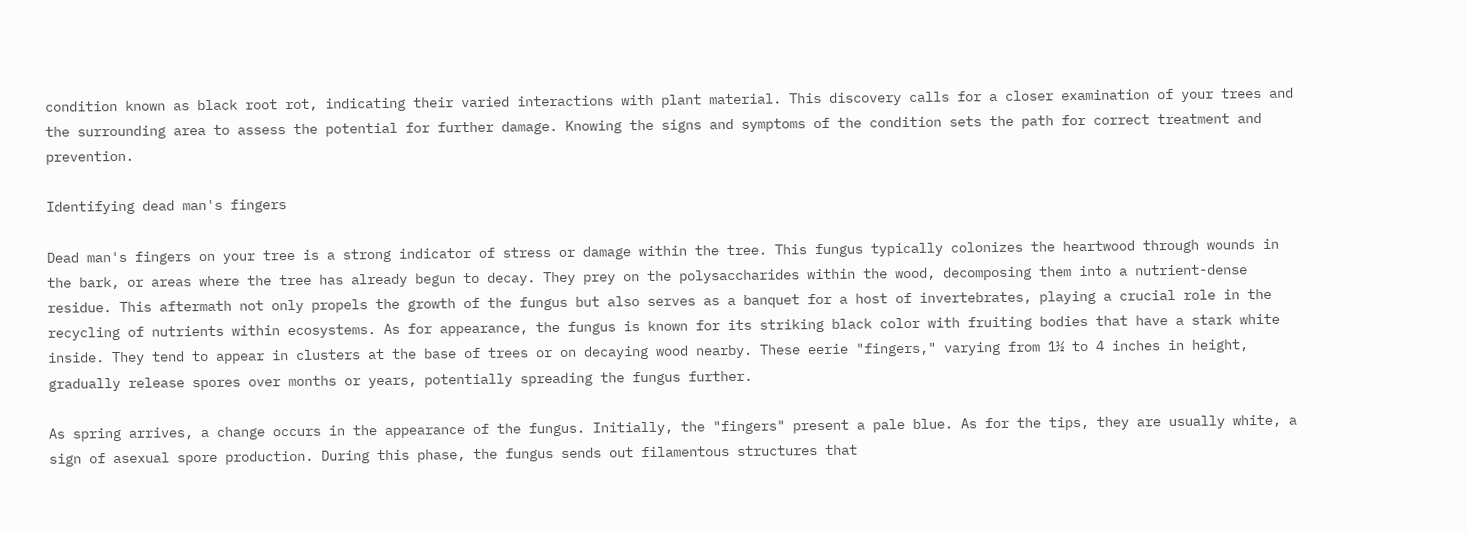condition known as black root rot, indicating their varied interactions with plant material. This discovery calls for a closer examination of your trees and the surrounding area to assess the potential for further damage. Knowing the signs and symptoms of the condition sets the path for correct treatment and prevention.

Identifying dead man's fingers

Dead man's fingers on your tree is a strong indicator of stress or damage within the tree. This fungus typically colonizes the heartwood through wounds in the bark, or areas where the tree has already begun to decay. They prey on the polysaccharides within the wood, decomposing them into a nutrient-dense residue. This aftermath not only propels the growth of the fungus but also serves as a banquet for a host of invertebrates, playing a crucial role in the recycling of nutrients within ecosystems. As for appearance, the fungus is known for its striking black color with fruiting bodies that have a stark white inside. They tend to appear in clusters at the base of trees or on decaying wood nearby. These eerie "fingers," varying from 1½ to 4 inches in height, gradually release spores over months or years, potentially spreading the fungus further.

As spring arrives, a change occurs in the appearance of the fungus. Initially, the "fingers" present a pale blue. As for the tips, they are usually white, a sign of asexual spore production. During this phase, the fungus sends out filamentous structures that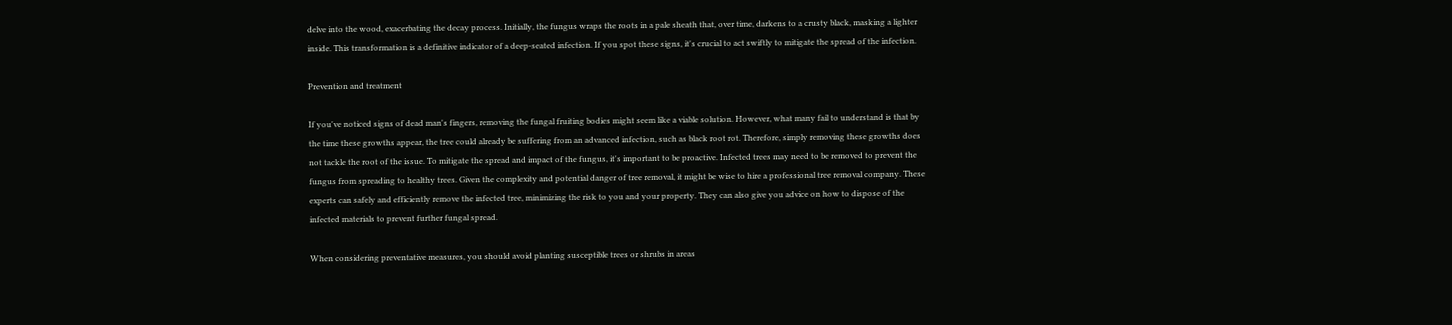delve into the wood, exacerbating the decay process. Initially, the fungus wraps the roots in a pale sheath that, over time, darkens to a crusty black, masking a lighter inside. This transformation is a definitive indicator of a deep-seated infection. If you spot these signs, it's crucial to act swiftly to mitigate the spread of the infection.

Prevention and treatment

If you've noticed signs of dead man's fingers, removing the fungal fruiting bodies might seem like a viable solution. However, what many fail to understand is that by the time these growths appear, the tree could already be suffering from an advanced infection, such as black root rot. Therefore, simply removing these growths does not tackle the root of the issue. To mitigate the spread and impact of the fungus, it's important to be proactive. Infected trees may need to be removed to prevent the fungus from spreading to healthy trees. Given the complexity and potential danger of tree removal, it might be wise to hire a professional tree removal company. These experts can safely and efficiently remove the infected tree, minimizing the risk to you and your property. They can also give you advice on how to dispose of the infected materials to prevent further fungal spread.

When considering preventative measures, you should avoid planting susceptible trees or shrubs in areas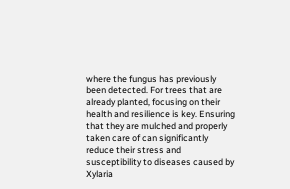where the fungus has previously been detected. For trees that are already planted, focusing on their health and resilience is key. Ensuring that they are mulched and properly taken care of can significantly reduce their stress and susceptibility to diseases caused by Xylaria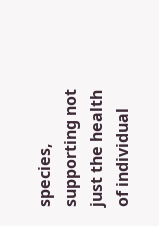species, supporting not just the health of individual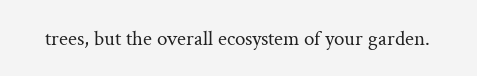trees, but the overall ecosystem of your garden.